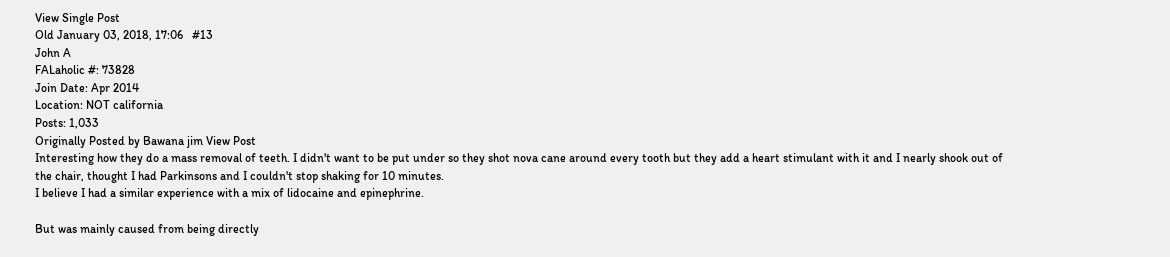View Single Post
Old January 03, 2018, 17:06   #13
John A
FALaholic #: 73828
Join Date: Apr 2014
Location: NOT california
Posts: 1,033
Originally Posted by Bawana jim View Post
Interesting how they do a mass removal of teeth. I didn't want to be put under so they shot nova cane around every tooth but they add a heart stimulant with it and I nearly shook out of the chair, thought I had Parkinsons and I couldn't stop shaking for 10 minutes.
I believe I had a similar experience with a mix of lidocaine and epinephrine.

But was mainly caused from being directly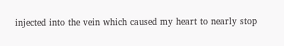injected into the vein which caused my heart to nearly stop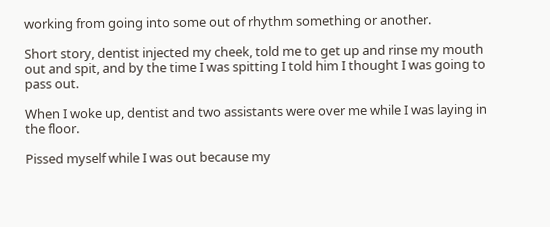working from going into some out of rhythm something or another.

Short story, dentist injected my cheek, told me to get up and rinse my mouth out and spit, and by the time I was spitting I told him I thought I was going to pass out.

When I woke up, dentist and two assistants were over me while I was laying in the floor.

Pissed myself while I was out because my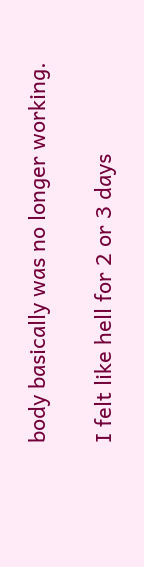body basically was no longer working.

I felt like hell for 2 or 3 days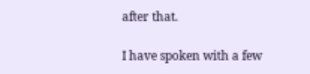after that.

I have spoken with a few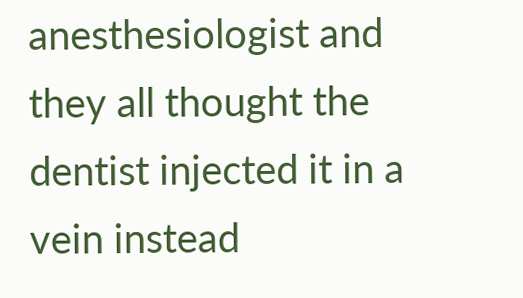anesthesiologist and they all thought the dentist injected it in a vein instead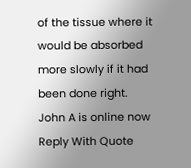of the tissue where it would be absorbed more slowly if it had been done right.
John A is online now   Reply With Quote